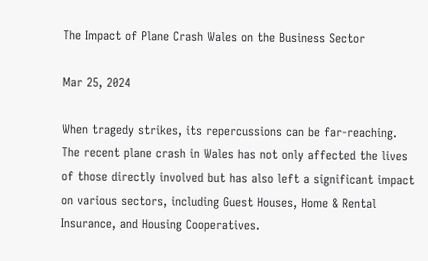The Impact of Plane Crash Wales on the Business Sector

Mar 25, 2024

When tragedy strikes, its repercussions can be far-reaching. The recent plane crash in Wales has not only affected the lives of those directly involved but has also left a significant impact on various sectors, including Guest Houses, Home & Rental Insurance, and Housing Cooperatives.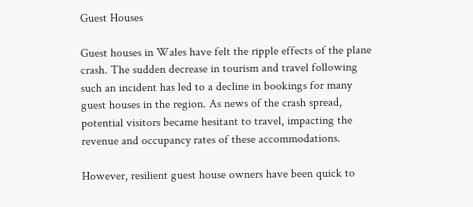Guest Houses

Guest houses in Wales have felt the ripple effects of the plane crash. The sudden decrease in tourism and travel following such an incident has led to a decline in bookings for many guest houses in the region. As news of the crash spread, potential visitors became hesitant to travel, impacting the revenue and occupancy rates of these accommodations.

However, resilient guest house owners have been quick to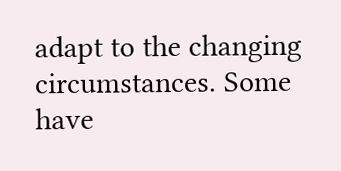adapt to the changing circumstances. Some have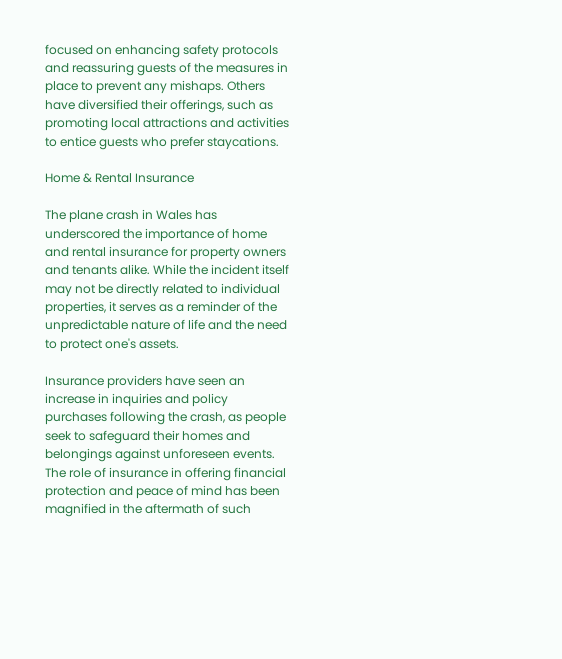focused on enhancing safety protocols and reassuring guests of the measures in place to prevent any mishaps. Others have diversified their offerings, such as promoting local attractions and activities to entice guests who prefer staycations.

Home & Rental Insurance

The plane crash in Wales has underscored the importance of home and rental insurance for property owners and tenants alike. While the incident itself may not be directly related to individual properties, it serves as a reminder of the unpredictable nature of life and the need to protect one's assets.

Insurance providers have seen an increase in inquiries and policy purchases following the crash, as people seek to safeguard their homes and belongings against unforeseen events. The role of insurance in offering financial protection and peace of mind has been magnified in the aftermath of such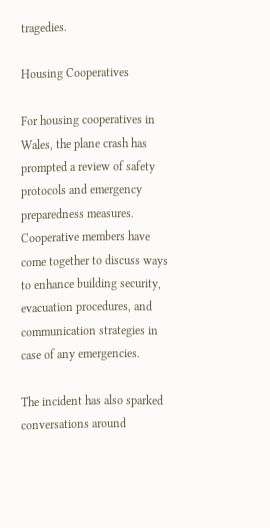tragedies.

Housing Cooperatives

For housing cooperatives in Wales, the plane crash has prompted a review of safety protocols and emergency preparedness measures. Cooperative members have come together to discuss ways to enhance building security, evacuation procedures, and communication strategies in case of any emergencies.

The incident has also sparked conversations around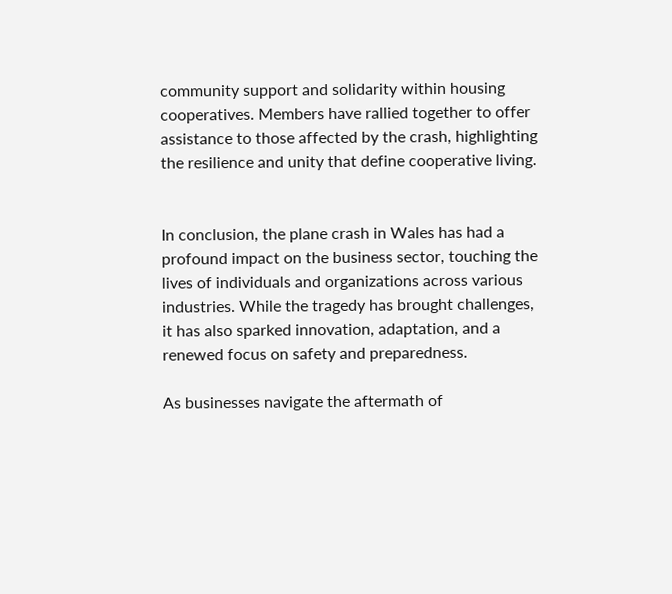community support and solidarity within housing cooperatives. Members have rallied together to offer assistance to those affected by the crash, highlighting the resilience and unity that define cooperative living.


In conclusion, the plane crash in Wales has had a profound impact on the business sector, touching the lives of individuals and organizations across various industries. While the tragedy has brought challenges, it has also sparked innovation, adaptation, and a renewed focus on safety and preparedness.

As businesses navigate the aftermath of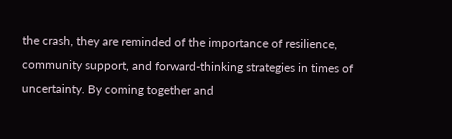the crash, they are reminded of the importance of resilience, community support, and forward-thinking strategies in times of uncertainty. By coming together and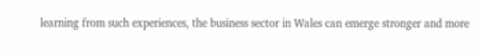learning from such experiences, the business sector in Wales can emerge stronger and more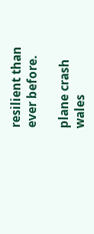resilient than ever before.

plane crash wales